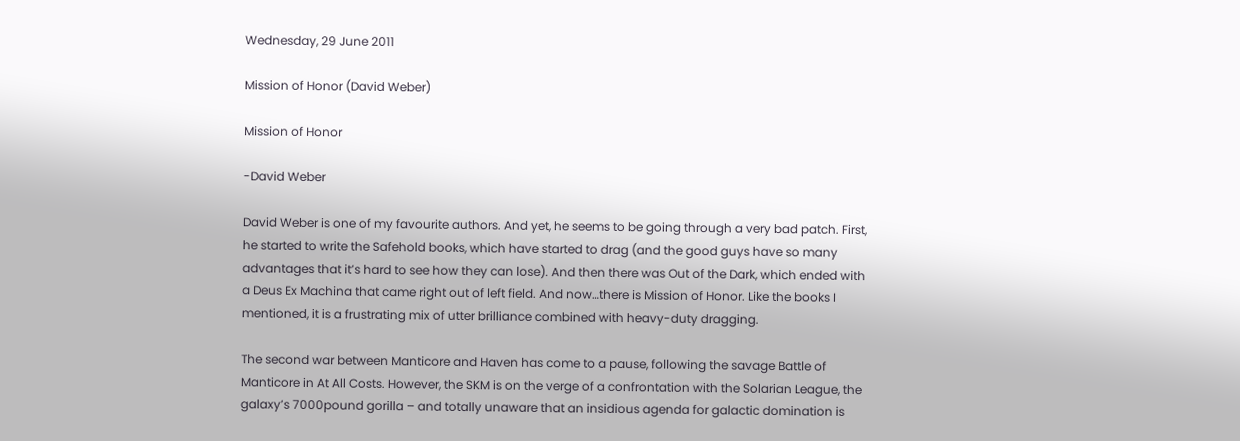Wednesday, 29 June 2011

Mission of Honor (David Weber)

Mission of Honor

-David Weber

David Weber is one of my favourite authors. And yet, he seems to be going through a very bad patch. First, he started to write the Safehold books, which have started to drag (and the good guys have so many advantages that it’s hard to see how they can lose). And then there was Out of the Dark, which ended with a Deus Ex Machina that came right out of left field. And now…there is Mission of Honor. Like the books I mentioned, it is a frustrating mix of utter brilliance combined with heavy-duty dragging.

The second war between Manticore and Haven has come to a pause, following the savage Battle of Manticore in At All Costs. However, the SKM is on the verge of a confrontation with the Solarian League, the galaxy’s 7000pound gorilla – and totally unaware that an insidious agenda for galactic domination is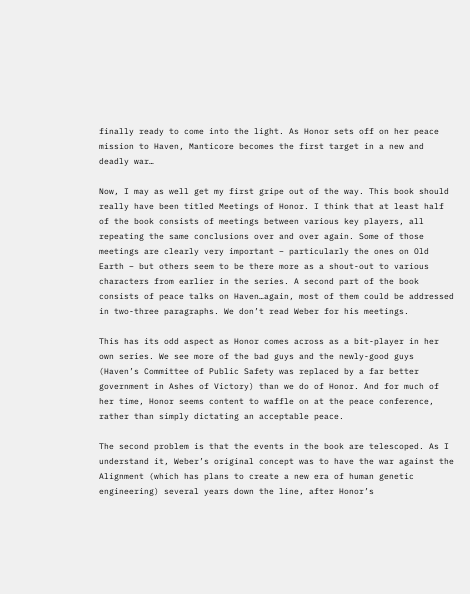finally ready to come into the light. As Honor sets off on her peace mission to Haven, Manticore becomes the first target in a new and deadly war…

Now, I may as well get my first gripe out of the way. This book should really have been titled Meetings of Honor. I think that at least half of the book consists of meetings between various key players, all repeating the same conclusions over and over again. Some of those meetings are clearly very important – particularly the ones on Old Earth – but others seem to be there more as a shout-out to various characters from earlier in the series. A second part of the book consists of peace talks on Haven…again, most of them could be addressed in two-three paragraphs. We don’t read Weber for his meetings.

This has its odd aspect as Honor comes across as a bit-player in her own series. We see more of the bad guys and the newly-good guys (Haven’s Committee of Public Safety was replaced by a far better government in Ashes of Victory) than we do of Honor. And for much of her time, Honor seems content to waffle on at the peace conference, rather than simply dictating an acceptable peace.

The second problem is that the events in the book are telescoped. As I understand it, Weber’s original concept was to have the war against the Alignment (which has plans to create a new era of human genetic engineering) several years down the line, after Honor’s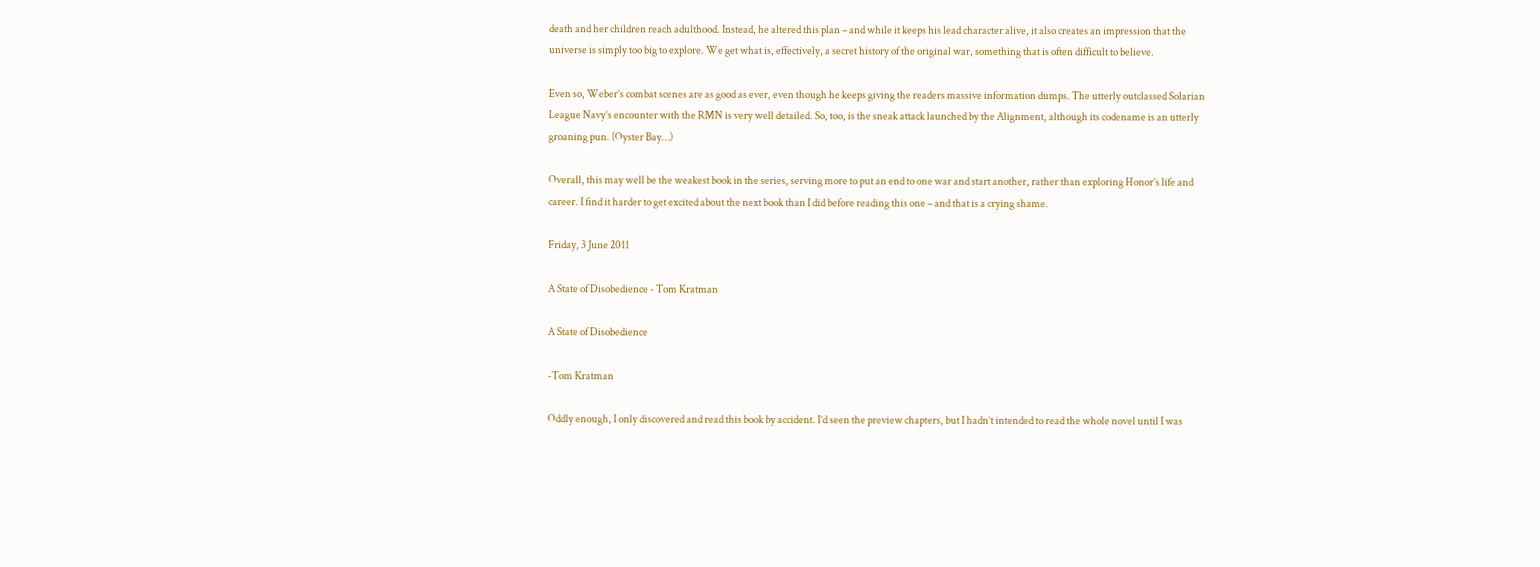death and her children reach adulthood. Instead, he altered this plan – and while it keeps his lead character alive, it also creates an impression that the universe is simply too big to explore. We get what is, effectively, a secret history of the original war, something that is often difficult to believe.

Even so, Weber’s combat scenes are as good as ever, even though he keeps giving the readers massive information dumps. The utterly outclassed Solarian League Navy’s encounter with the RMN is very well detailed. So, too, is the sneak attack launched by the Alignment, although its codename is an utterly groaning pun. (Oyster Bay…)

Overall, this may well be the weakest book in the series, serving more to put an end to one war and start another, rather than exploring Honor’s life and career. I find it harder to get excited about the next book than I did before reading this one – and that is a crying shame.

Friday, 3 June 2011

A State of Disobedience - Tom Kratman

A State of Disobedience

-Tom Kratman

Oddly enough, I only discovered and read this book by accident. I’d seen the preview chapters, but I hadn’t intended to read the whole novel until I was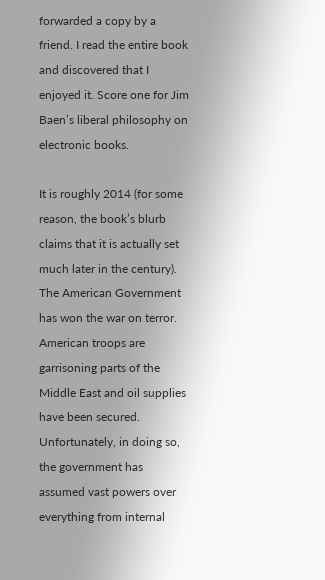forwarded a copy by a friend. I read the entire book and discovered that I enjoyed it. Score one for Jim Baen’s liberal philosophy on electronic books.

It is roughly 2014 (for some reason, the book’s blurb claims that it is actually set much later in the century). The American Government has won the war on terror. American troops are garrisoning parts of the Middle East and oil supplies have been secured. Unfortunately, in doing so, the government has assumed vast powers over everything from internal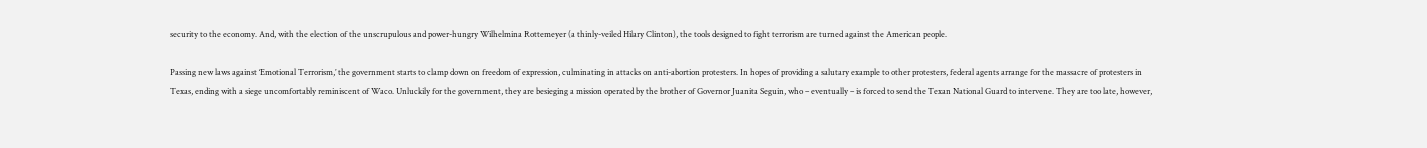security to the economy. And, with the election of the unscrupulous and power-hungry Wilhelmina Rottemeyer (a thinly-veiled Hilary Clinton), the tools designed to fight terrorism are turned against the American people.

Passing new laws against ‘Emotional Terrorism,’ the government starts to clamp down on freedom of expression, culminating in attacks on anti-abortion protesters. In hopes of providing a salutary example to other protesters, federal agents arrange for the massacre of protesters in Texas, ending with a siege uncomfortably reminiscent of Waco. Unluckily for the government, they are besieging a mission operated by the brother of Governor Juanita Seguin, who – eventually – is forced to send the Texan National Guard to intervene. They are too late, however,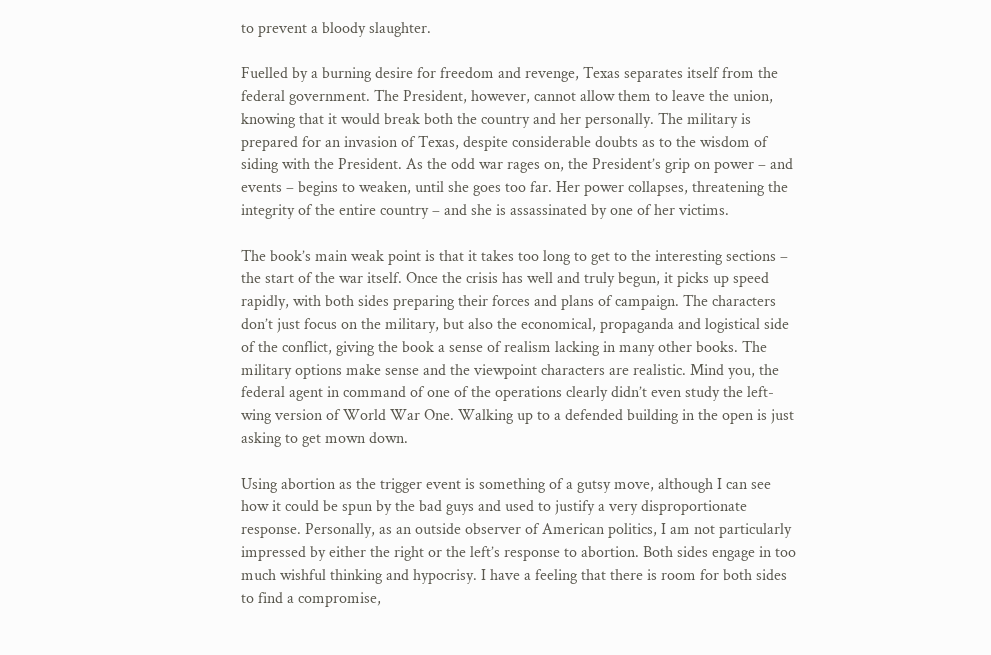to prevent a bloody slaughter.

Fuelled by a burning desire for freedom and revenge, Texas separates itself from the federal government. The President, however, cannot allow them to leave the union, knowing that it would break both the country and her personally. The military is prepared for an invasion of Texas, despite considerable doubts as to the wisdom of siding with the President. As the odd war rages on, the President’s grip on power – and events – begins to weaken, until she goes too far. Her power collapses, threatening the integrity of the entire country – and she is assassinated by one of her victims.

The book’s main weak point is that it takes too long to get to the interesting sections – the start of the war itself. Once the crisis has well and truly begun, it picks up speed rapidly, with both sides preparing their forces and plans of campaign. The characters don’t just focus on the military, but also the economical, propaganda and logistical side of the conflict, giving the book a sense of realism lacking in many other books. The military options make sense and the viewpoint characters are realistic. Mind you, the federal agent in command of one of the operations clearly didn’t even study the left-wing version of World War One. Walking up to a defended building in the open is just asking to get mown down.

Using abortion as the trigger event is something of a gutsy move, although I can see how it could be spun by the bad guys and used to justify a very disproportionate response. Personally, as an outside observer of American politics, I am not particularly impressed by either the right or the left’s response to abortion. Both sides engage in too much wishful thinking and hypocrisy. I have a feeling that there is room for both sides to find a compromise,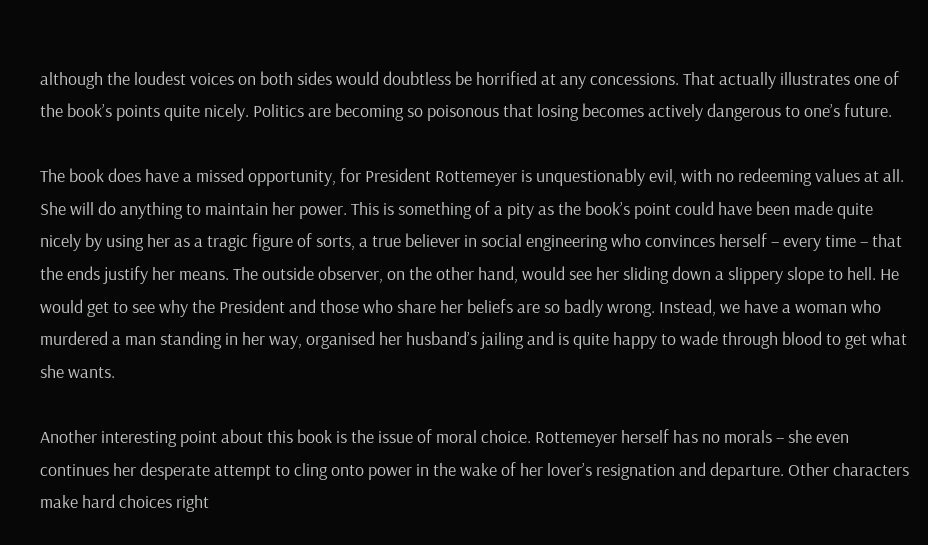although the loudest voices on both sides would doubtless be horrified at any concessions. That actually illustrates one of the book’s points quite nicely. Politics are becoming so poisonous that losing becomes actively dangerous to one’s future.

The book does have a missed opportunity, for President Rottemeyer is unquestionably evil, with no redeeming values at all. She will do anything to maintain her power. This is something of a pity as the book’s point could have been made quite nicely by using her as a tragic figure of sorts, a true believer in social engineering who convinces herself – every time – that the ends justify her means. The outside observer, on the other hand, would see her sliding down a slippery slope to hell. He would get to see why the President and those who share her beliefs are so badly wrong. Instead, we have a woman who murdered a man standing in her way, organised her husband’s jailing and is quite happy to wade through blood to get what she wants.

Another interesting point about this book is the issue of moral choice. Rottemeyer herself has no morals – she even continues her desperate attempt to cling onto power in the wake of her lover’s resignation and departure. Other characters make hard choices right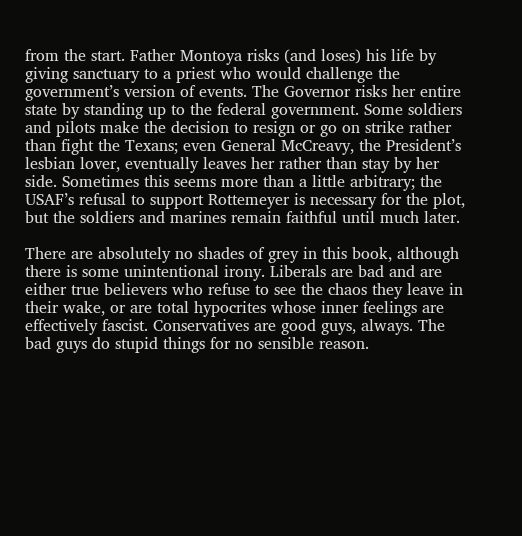from the start. Father Montoya risks (and loses) his life by giving sanctuary to a priest who would challenge the government’s version of events. The Governor risks her entire state by standing up to the federal government. Some soldiers and pilots make the decision to resign or go on strike rather than fight the Texans; even General McCreavy, the President’s lesbian lover, eventually leaves her rather than stay by her side. Sometimes this seems more than a little arbitrary; the USAF’s refusal to support Rottemeyer is necessary for the plot, but the soldiers and marines remain faithful until much later.

There are absolutely no shades of grey in this book, although there is some unintentional irony. Liberals are bad and are either true believers who refuse to see the chaos they leave in their wake, or are total hypocrites whose inner feelings are effectively fascist. Conservatives are good guys, always. The bad guys do stupid things for no sensible reason.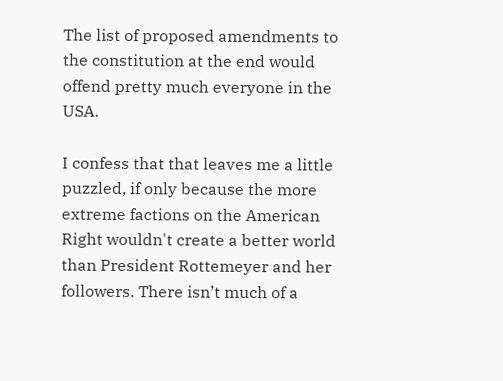The list of proposed amendments to the constitution at the end would offend pretty much everyone in the USA.

I confess that that leaves me a little puzzled, if only because the more extreme factions on the American Right wouldn't create a better world than President Rottemeyer and her followers. There isn’t much of a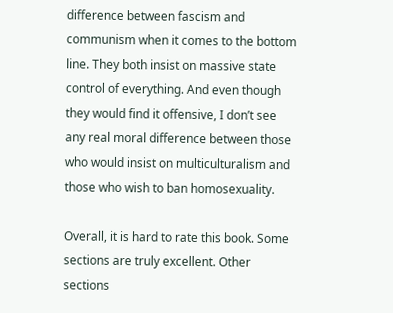difference between fascism and communism when it comes to the bottom line. They both insist on massive state control of everything. And even though they would find it offensive, I don’t see any real moral difference between those who would insist on multiculturalism and those who wish to ban homosexuality.

Overall, it is hard to rate this book. Some sections are truly excellent. Other sections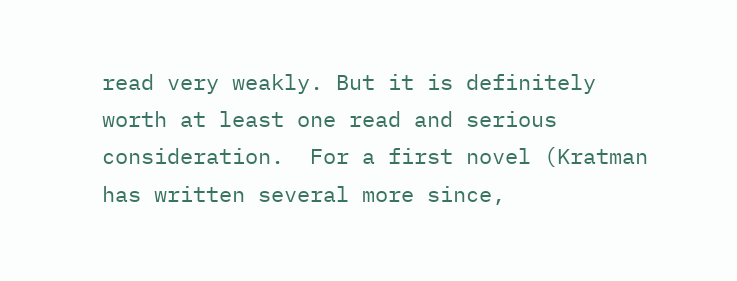read very weakly. But it is definitely worth at least one read and serious consideration.  For a first novel (Kratman has written several more since,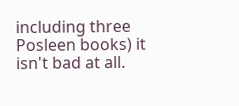including three Posleen books) it isn't bad at all.